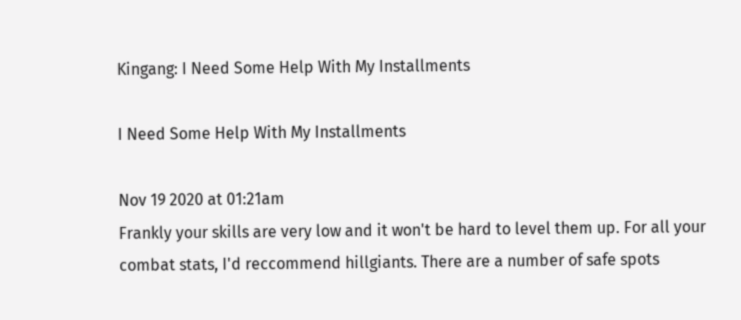Kingang: I Need Some Help With My Installments

I Need Some Help With My Installments

Nov 19 2020 at 01:21am
Frankly your skills are very low and it won't be hard to level them up. For all your combat stats, I'd reccommend hillgiants. There are a number of safe spots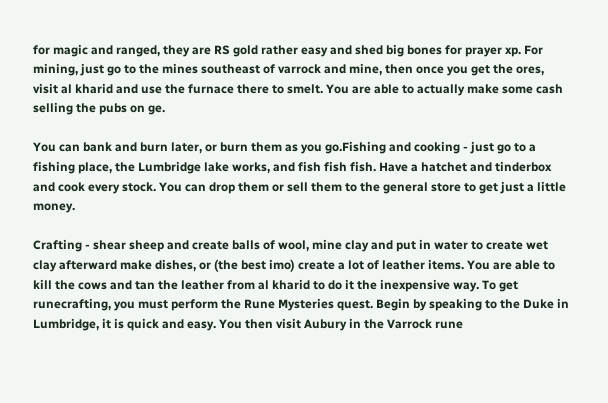for magic and ranged, they are RS gold rather easy and shed big bones for prayer xp. For mining, just go to the mines southeast of varrock and mine, then once you get the ores, visit al kharid and use the furnace there to smelt. You are able to actually make some cash selling the pubs on ge.

You can bank and burn later, or burn them as you go.Fishing and cooking - just go to a fishing place, the Lumbridge lake works, and fish fish fish. Have a hatchet and tinderbox and cook every stock. You can drop them or sell them to the general store to get just a little money.

Crafting - shear sheep and create balls of wool, mine clay and put in water to create wet clay afterward make dishes, or (the best imo) create a lot of leather items. You are able to kill the cows and tan the leather from al kharid to do it the inexpensive way. To get runecrafting, you must perform the Rune Mysteries quest. Begin by speaking to the Duke in Lumbridge, it is quick and easy. You then visit Aubury in the Varrock rune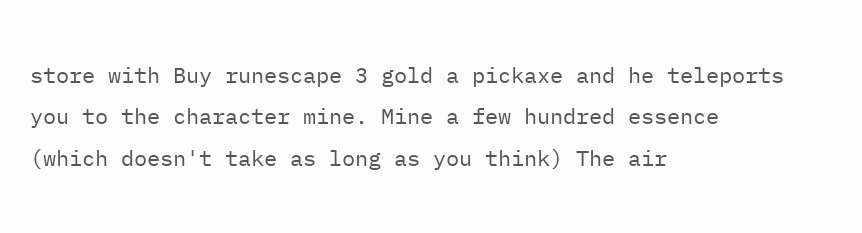store with Buy runescape 3 gold a pickaxe and he teleports you to the character mine. Mine a few hundred essence (which doesn't take as long as you think) The air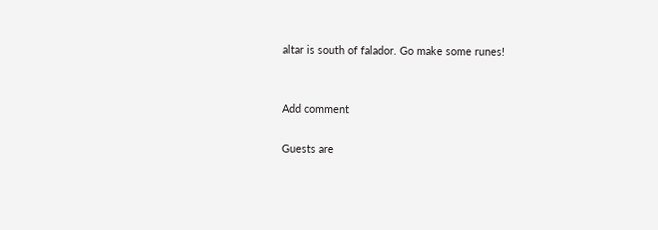altar is south of falador. Go make some runes!


Add comment

Guests are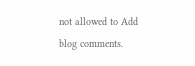not allowed to Add blog comments.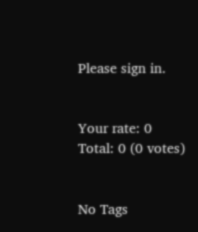Please sign in.


Your rate: 0
Total: 0 (0 votes)


No Tags